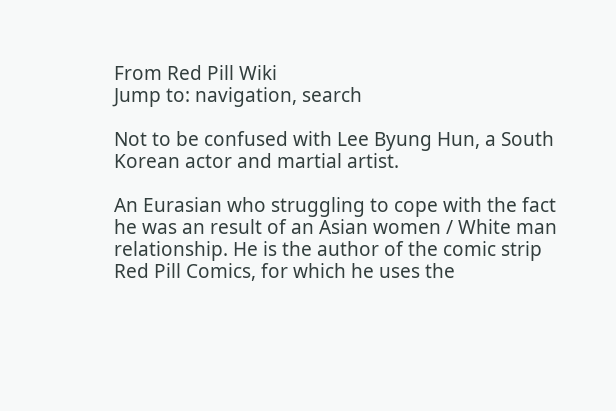From Red Pill Wiki
Jump to: navigation, search

Not to be confused with Lee Byung Hun, a South Korean actor and martial artist.

An Eurasian who struggling to cope with the fact he was an result of an Asian women / White man relationship. He is the author of the comic strip Red Pill Comics, for which he uses the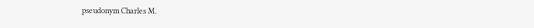pseudonym Charles M.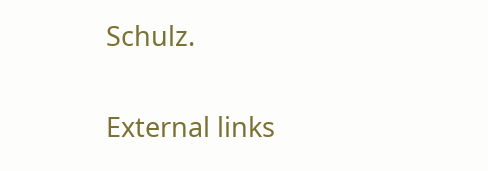Schulz.

External links